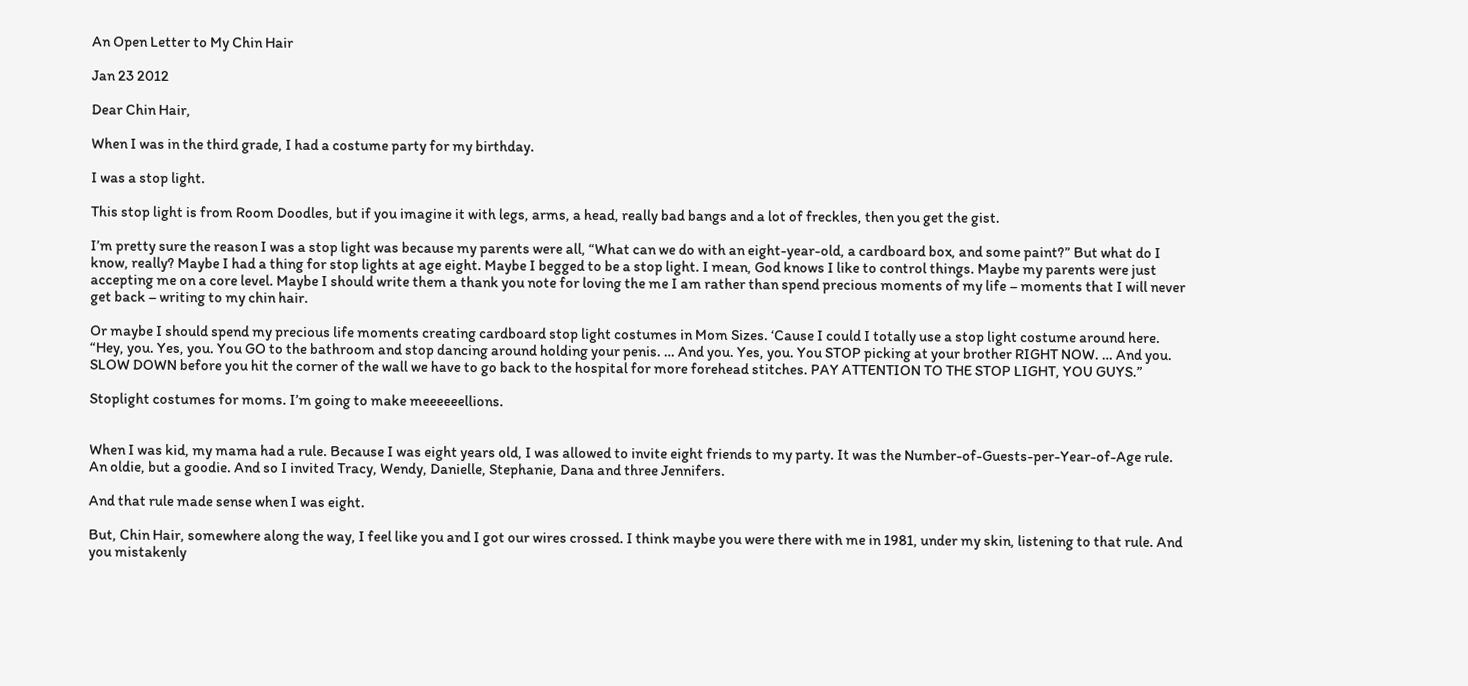An Open Letter to My Chin Hair

Jan 23 2012

Dear Chin Hair,

When I was in the third grade, I had a costume party for my birthday.

I was a stop light.

This stop light is from Room Doodles, but if you imagine it with legs, arms, a head, really bad bangs and a lot of freckles, then you get the gist.

I’m pretty sure the reason I was a stop light was because my parents were all, “What can we do with an eight-year-old, a cardboard box, and some paint?” But what do I know, really? Maybe I had a thing for stop lights at age eight. Maybe I begged to be a stop light. I mean, God knows I like to control things. Maybe my parents were just accepting me on a core level. Maybe I should write them a thank you note for loving the me I am rather than spend precious moments of my life – moments that I will never get back – writing to my chin hair.

Or maybe I should spend my precious life moments creating cardboard stop light costumes in Mom Sizes. ‘Cause I could I totally use a stop light costume around here. “Hey, you. Yes, you. You GO to the bathroom and stop dancing around holding your penis. … And you. Yes, you. You STOP picking at your brother RIGHT NOW. … And you. SLOW DOWN before you hit the corner of the wall we have to go back to the hospital for more forehead stitches. PAY ATTENTION TO THE STOP LIGHT, YOU GUYS.”

Stoplight costumes for moms. I’m going to make meeeeeellions.


When I was kid, my mama had a rule. Because I was eight years old, I was allowed to invite eight friends to my party. It was the Number-of-Guests-per-Year-of-Age rule. An oldie, but a goodie. And so I invited Tracy, Wendy, Danielle, Stephanie, Dana and three Jennifers.

And that rule made sense when I was eight.

But, Chin Hair, somewhere along the way, I feel like you and I got our wires crossed. I think maybe you were there with me in 1981, under my skin, listening to that rule. And you mistakenly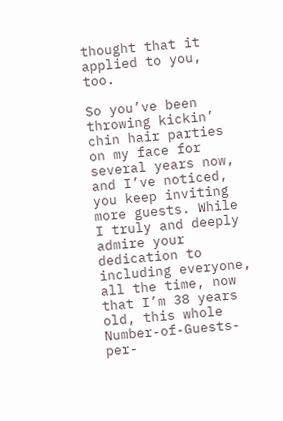thought that it applied to you, too.

So you’ve been throwing kickin’ chin hair parties on my face for several years now, and I’ve noticed, you keep inviting more guests. While I truly and deeply admire your dedication to including everyone, all the time, now that I’m 38 years old, this whole Number-of-Guests-per-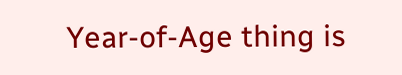Year-of-Age thing is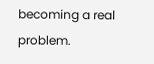becoming a real problem.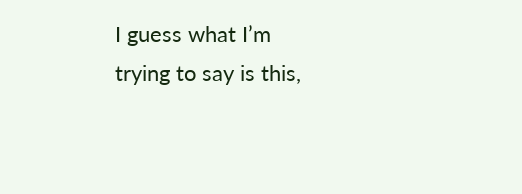I guess what I’m trying to say is this,